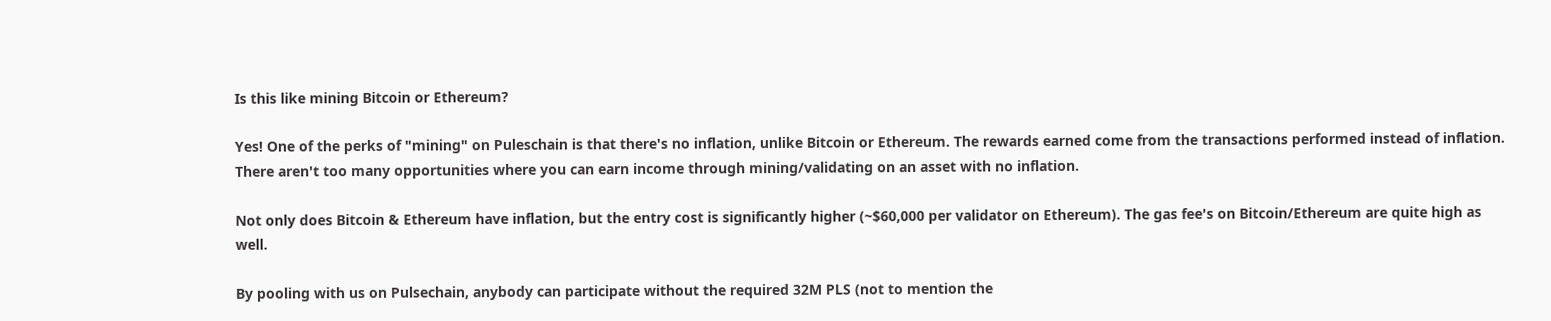Is this like mining Bitcoin or Ethereum?

Yes! One of the perks of "mining" on Puleschain is that there's no inflation, unlike Bitcoin or Ethereum. The rewards earned come from the transactions performed instead of inflation. There aren't too many opportunities where you can earn income through mining/validating on an asset with no inflation.

Not only does Bitcoin & Ethereum have inflation, but the entry cost is significantly higher (~$60,000 per validator on Ethereum). The gas fee's on Bitcoin/Ethereum are quite high as well.

By pooling with us on Pulsechain, anybody can participate without the required 32M PLS (not to mention the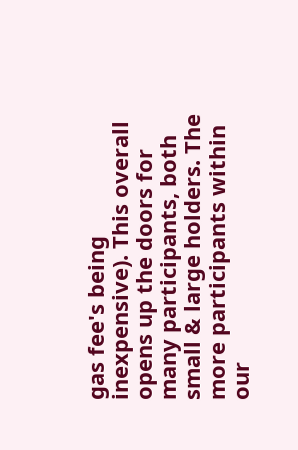gas fee's being inexpensive). This overall opens up the doors for many participants, both small & large holders. The more participants within our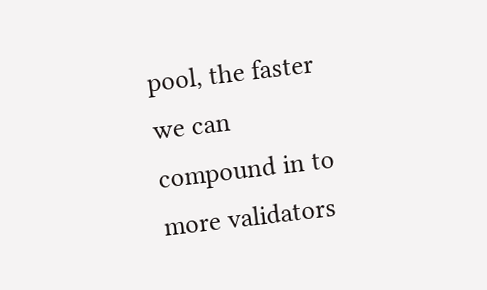pool, the faster we can compound in to more validators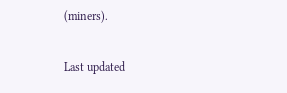(miners).

Last updated